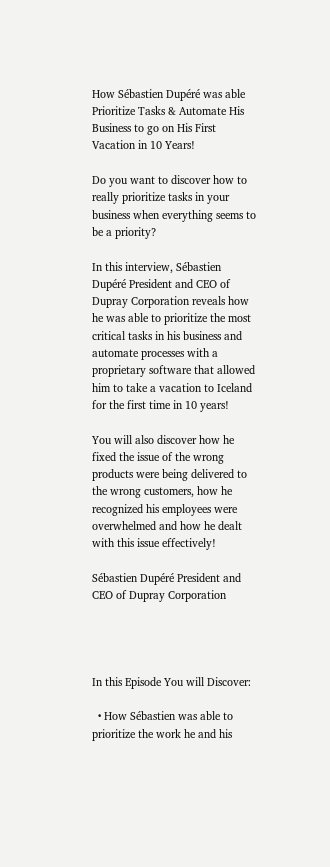How Sébastien Dupéré was able Prioritize Tasks & Automate His Business to go on His First Vacation in 10 Years!

Do you want to discover how to really prioritize tasks in your business when everything seems to be a priority?

In this interview, Sébastien Dupéré President and CEO of Dupray Corporation reveals how he was able to prioritize the most critical tasks in his business and automate processes with a proprietary software that allowed him to take a vacation to Iceland for the first time in 10 years!

You will also discover how he fixed the issue of the wrong products were being delivered to the wrong customers, how he recognized his employees were overwhelmed and how he dealt with this issue effectively!

Sébastien Dupéré President and CEO of Dupray Corporation




In this Episode You will Discover:

  • How Sébastien was able to prioritize the work he and his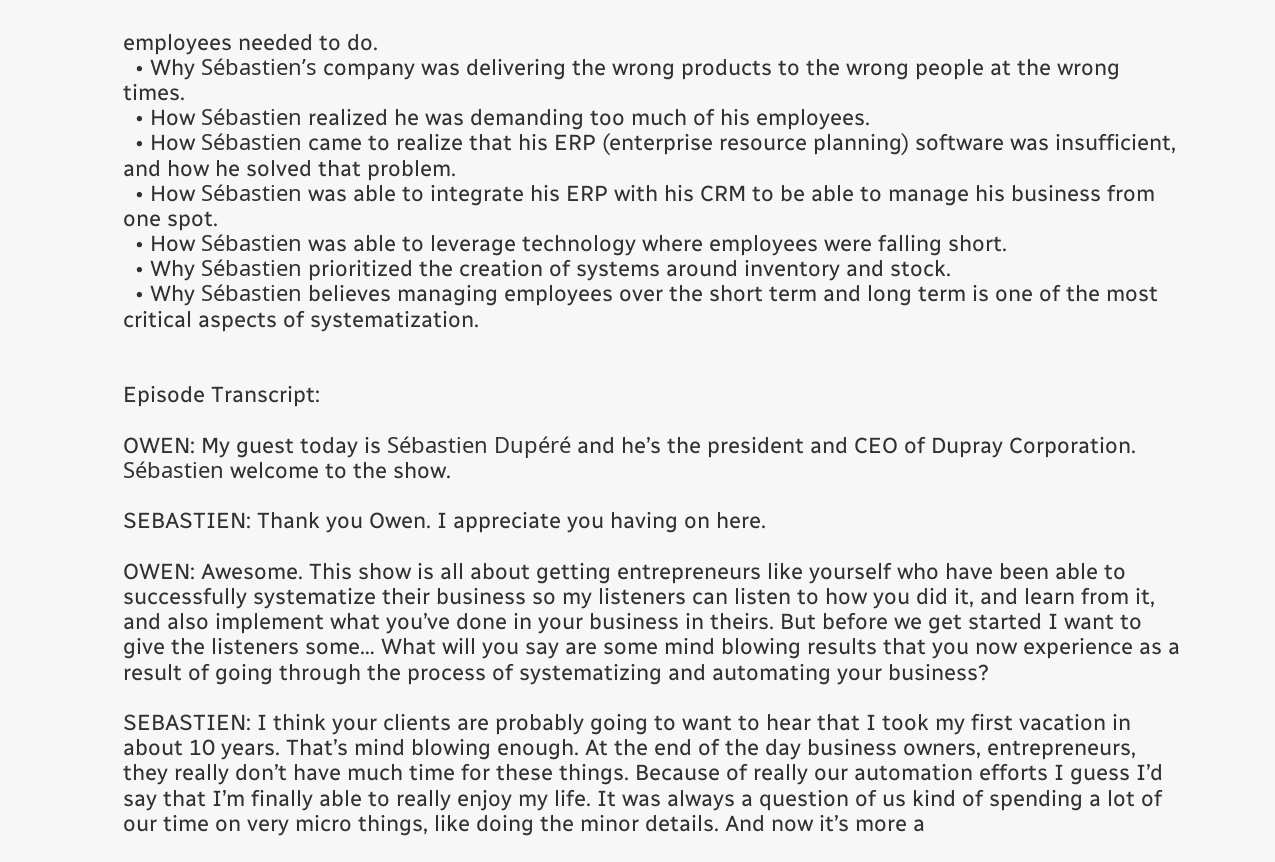employees needed to do.
  • Why Sébastien’s company was delivering the wrong products to the wrong people at the wrong times.
  • How Sébastien realized he was demanding too much of his employees.
  • How Sébastien came to realize that his ERP (enterprise resource planning) software was insufficient, and how he solved that problem.
  • How Sébastien was able to integrate his ERP with his CRM to be able to manage his business from one spot.
  • How Sébastien was able to leverage technology where employees were falling short.
  • Why Sébastien prioritized the creation of systems around inventory and stock.
  • Why Sébastien believes managing employees over the short term and long term is one of the most critical aspects of systematization.


Episode Transcript:

OWEN: My guest today is Sébastien Dupéré and he’s the president and CEO of Dupray Corporation. Sébastien welcome to the show.

SEBASTIEN: Thank you Owen. I appreciate you having on here.

OWEN: Awesome. This show is all about getting entrepreneurs like yourself who have been able to successfully systematize their business so my listeners can listen to how you did it, and learn from it, and also implement what you’ve done in your business in theirs. But before we get started I want to give the listeners some… What will you say are some mind blowing results that you now experience as a result of going through the process of systematizing and automating your business?

SEBASTIEN: I think your clients are probably going to want to hear that I took my first vacation in about 10 years. That’s mind blowing enough. At the end of the day business owners, entrepreneurs, they really don’t have much time for these things. Because of really our automation efforts I guess I’d say that I’m finally able to really enjoy my life. It was always a question of us kind of spending a lot of our time on very micro things, like doing the minor details. And now it’s more a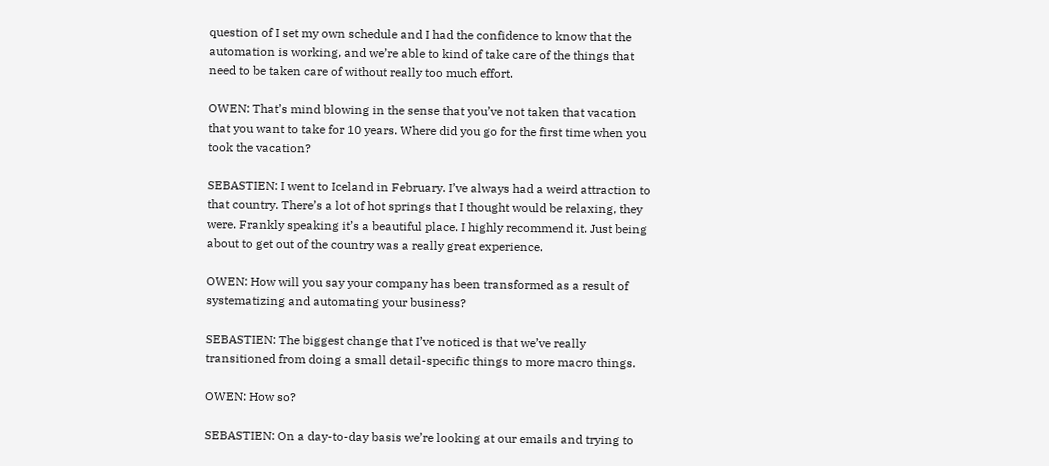question of I set my own schedule and I had the confidence to know that the automation is working, and we’re able to kind of take care of the things that need to be taken care of without really too much effort.

OWEN: That’s mind blowing in the sense that you’ve not taken that vacation that you want to take for 10 years. Where did you go for the first time when you took the vacation?

SEBASTIEN: I went to Iceland in February. I’ve always had a weird attraction to that country. There’s a lot of hot springs that I thought would be relaxing, they were. Frankly speaking it’s a beautiful place. I highly recommend it. Just being about to get out of the country was a really great experience.

OWEN: How will you say your company has been transformed as a result of systematizing and automating your business?

SEBASTIEN: The biggest change that I’ve noticed is that we’ve really transitioned from doing a small detail-specific things to more macro things.

OWEN: How so?

SEBASTIEN: On a day-to-day basis we’re looking at our emails and trying to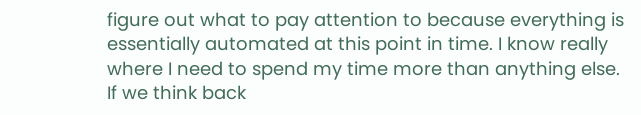figure out what to pay attention to because everything is essentially automated at this point in time. I know really where I need to spend my time more than anything else. If we think back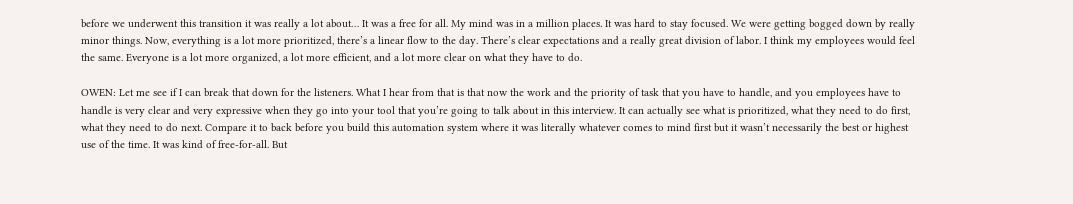before we underwent this transition it was really a lot about… It was a free for all. My mind was in a million places. It was hard to stay focused. We were getting bogged down by really minor things. Now, everything is a lot more prioritized, there’s a linear flow to the day. There’s clear expectations and a really great division of labor. I think my employees would feel the same. Everyone is a lot more organized, a lot more efficient, and a lot more clear on what they have to do.

OWEN: Let me see if I can break that down for the listeners. What I hear from that is that now the work and the priority of task that you have to handle, and you employees have to handle is very clear and very expressive when they go into your tool that you’re going to talk about in this interview. It can actually see what is prioritized, what they need to do first, what they need to do next. Compare it to back before you build this automation system where it was literally whatever comes to mind first but it wasn’t necessarily the best or highest use of the time. It was kind of free-for-all. But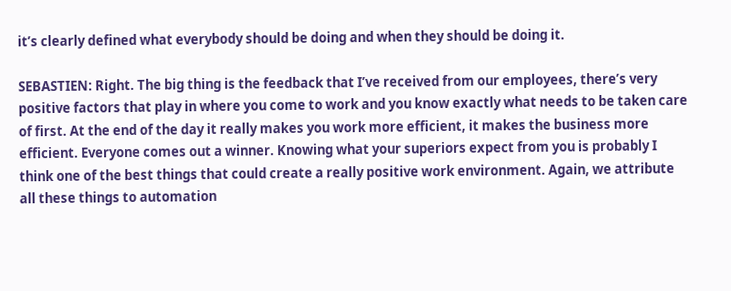it’s clearly defined what everybody should be doing and when they should be doing it.

SEBASTIEN: Right. The big thing is the feedback that I’ve received from our employees, there’s very positive factors that play in where you come to work and you know exactly what needs to be taken care of first. At the end of the day it really makes you work more efficient, it makes the business more efficient. Everyone comes out a winner. Knowing what your superiors expect from you is probably I think one of the best things that could create a really positive work environment. Again, we attribute all these things to automation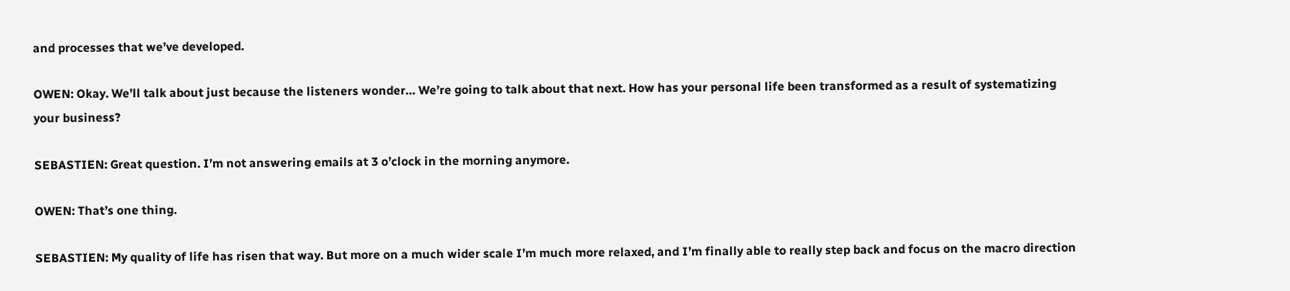and processes that we’ve developed.

OWEN: Okay. We’ll talk about just because the listeners wonder… We’re going to talk about that next. How has your personal life been transformed as a result of systematizing your business?

SEBASTIEN: Great question. I’m not answering emails at 3 o’clock in the morning anymore.

OWEN: That’s one thing.

SEBASTIEN: My quality of life has risen that way. But more on a much wider scale I’m much more relaxed, and I’m finally able to really step back and focus on the macro direction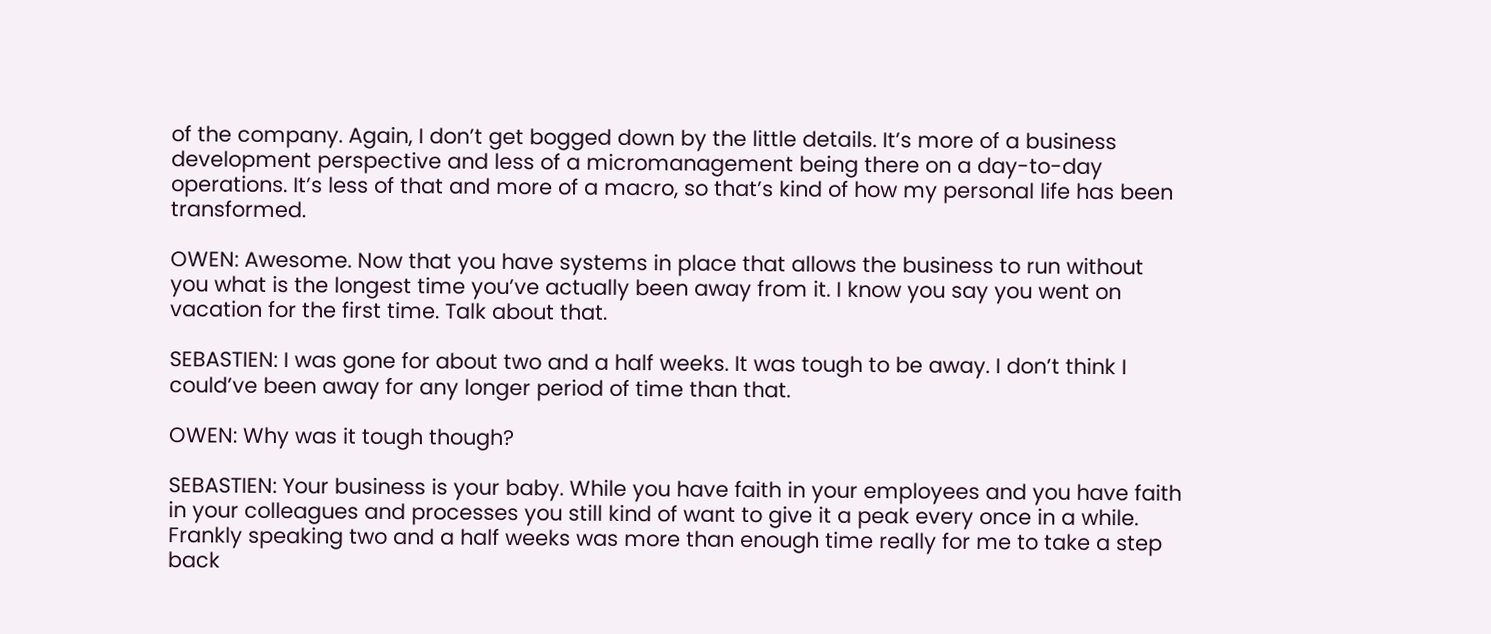of the company. Again, I don’t get bogged down by the little details. It’s more of a business development perspective and less of a micromanagement being there on a day-to-day operations. It’s less of that and more of a macro, so that’s kind of how my personal life has been transformed.

OWEN: Awesome. Now that you have systems in place that allows the business to run without you what is the longest time you’ve actually been away from it. I know you say you went on vacation for the first time. Talk about that.

SEBASTIEN: I was gone for about two and a half weeks. It was tough to be away. I don’t think I could’ve been away for any longer period of time than that.

OWEN: Why was it tough though?

SEBASTIEN: Your business is your baby. While you have faith in your employees and you have faith in your colleagues and processes you still kind of want to give it a peak every once in a while. Frankly speaking two and a half weeks was more than enough time really for me to take a step back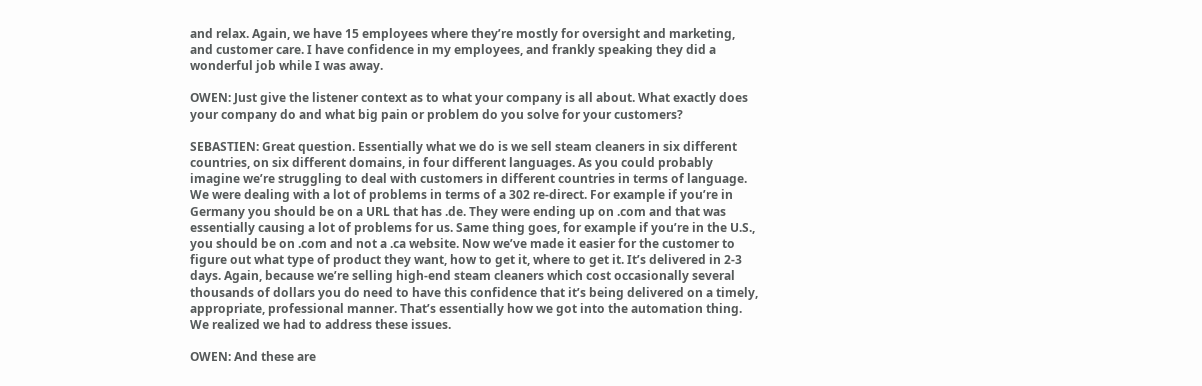and relax. Again, we have 15 employees where they’re mostly for oversight and marketing, and customer care. I have confidence in my employees, and frankly speaking they did a wonderful job while I was away.

OWEN: Just give the listener context as to what your company is all about. What exactly does your company do and what big pain or problem do you solve for your customers?

SEBASTIEN: Great question. Essentially what we do is we sell steam cleaners in six different countries, on six different domains, in four different languages. As you could probably imagine we’re struggling to deal with customers in different countries in terms of language. We were dealing with a lot of problems in terms of a 302 re-direct. For example if you’re in Germany you should be on a URL that has .de. They were ending up on .com and that was essentially causing a lot of problems for us. Same thing goes, for example if you’re in the U.S., you should be on .com and not a .ca website. Now we’ve made it easier for the customer to figure out what type of product they want, how to get it, where to get it. It’s delivered in 2-3 days. Again, because we’re selling high-end steam cleaners which cost occasionally several thousands of dollars you do need to have this confidence that it’s being delivered on a timely, appropriate, professional manner. That’s essentially how we got into the automation thing. We realized we had to address these issues.

OWEN: And these are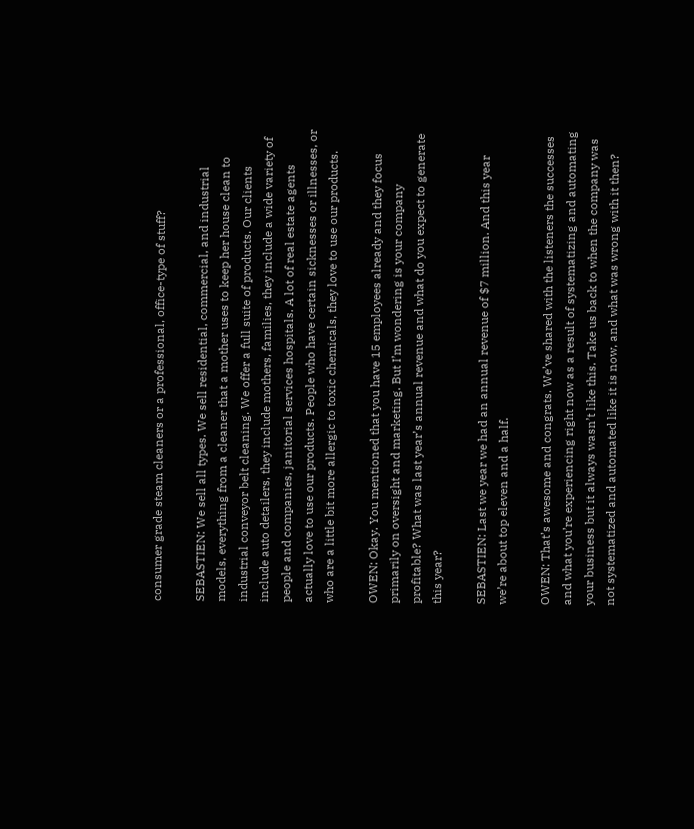consumer grade steam cleaners or a professional, office-type of stuff?

SEBASTIEN: We sell all types. We sell residential, commercial, and industrial models, everything from a cleaner that a mother uses to keep her house clean to industrial conveyor belt cleaning. We offer a full suite of products. Our clients include auto detailers, they include mothers, families, they include a wide variety of people and companies, janitorial services hospitals. A lot of real estate agents actually love to use our products. People who have certain sicknesses or illnesses, or who are a little bit more allergic to toxic chemicals, they love to use our products.

OWEN: Okay. You mentioned that you have 15 employees already and they focus primarily on oversight and marketing. But I’m wondering is your company profitable? What was last year’s annual revenue and what do you expect to generate this year?

SEBASTIEN: Last we year we had an annual revenue of $7 million. And this year we’re about top eleven and a half.

OWEN: That’s awesome and congrats. We’ve shared with the listeners the successes and what you’re experiencing right now as a result of systematizing and automating your business but it always wasn’t like this. Take us back to when the company was not systematized and automated like it is now, and what was wrong with it then?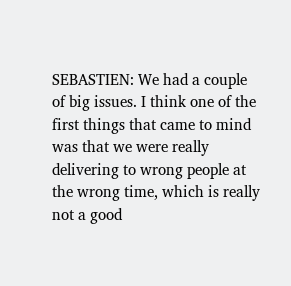SEBASTIEN: We had a couple of big issues. I think one of the first things that came to mind was that we were really delivering to wrong people at the wrong time, which is really not a good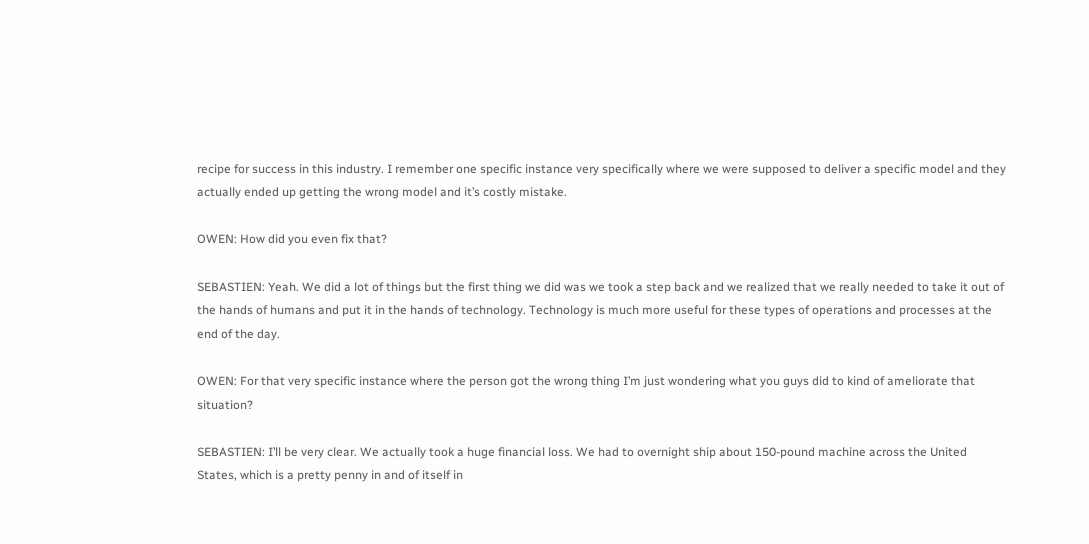recipe for success in this industry. I remember one specific instance very specifically where we were supposed to deliver a specific model and they actually ended up getting the wrong model and it’s costly mistake.

OWEN: How did you even fix that?

SEBASTIEN: Yeah. We did a lot of things but the first thing we did was we took a step back and we realized that we really needed to take it out of the hands of humans and put it in the hands of technology. Technology is much more useful for these types of operations and processes at the end of the day.

OWEN: For that very specific instance where the person got the wrong thing I’m just wondering what you guys did to kind of ameliorate that situation?

SEBASTIEN: I’ll be very clear. We actually took a huge financial loss. We had to overnight ship about 150-pound machine across the United States, which is a pretty penny in and of itself in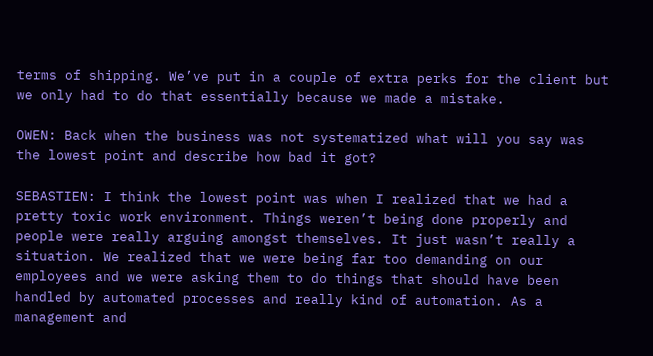terms of shipping. We’ve put in a couple of extra perks for the client but we only had to do that essentially because we made a mistake.

OWEN: Back when the business was not systematized what will you say was the lowest point and describe how bad it got?

SEBASTIEN: I think the lowest point was when I realized that we had a pretty toxic work environment. Things weren’t being done properly and people were really arguing amongst themselves. It just wasn’t really a situation. We realized that we were being far too demanding on our employees and we were asking them to do things that should have been handled by automated processes and really kind of automation. As a management and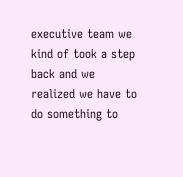executive team we kind of took a step back and we realized we have to do something to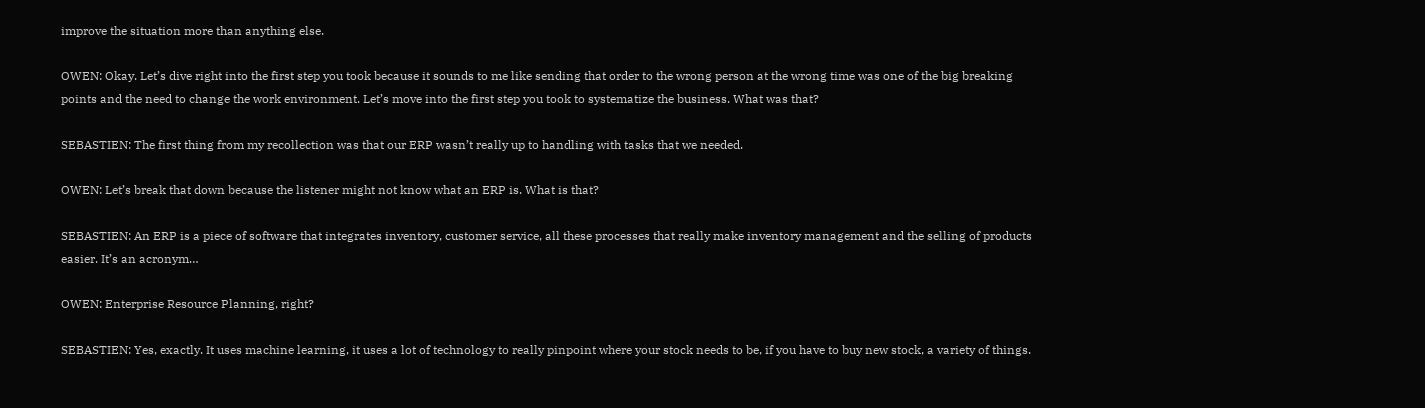improve the situation more than anything else.

OWEN: Okay. Let’s dive right into the first step you took because it sounds to me like sending that order to the wrong person at the wrong time was one of the big breaking points and the need to change the work environment. Let’s move into the first step you took to systematize the business. What was that?

SEBASTIEN: The first thing from my recollection was that our ERP wasn’t really up to handling with tasks that we needed.

OWEN: Let’s break that down because the listener might not know what an ERP is. What is that?

SEBASTIEN: An ERP is a piece of software that integrates inventory, customer service, all these processes that really make inventory management and the selling of products easier. It’s an acronym…

OWEN: Enterprise Resource Planning, right?

SEBASTIEN: Yes, exactly. It uses machine learning, it uses a lot of technology to really pinpoint where your stock needs to be, if you have to buy new stock, a variety of things.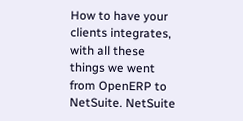How to have your clients integrates, with all these things we went from OpenERP to NetSuite. NetSuite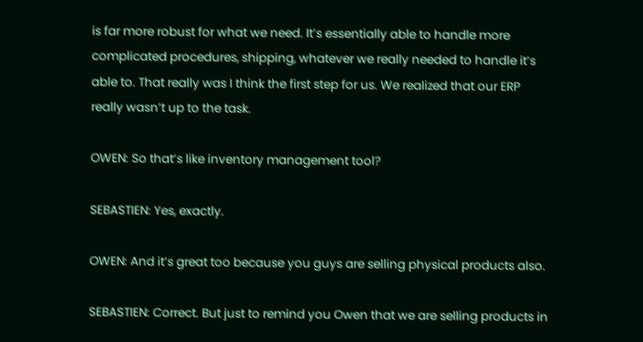is far more robust for what we need. It’s essentially able to handle more complicated procedures, shipping, whatever we really needed to handle it’s able to. That really was I think the first step for us. We realized that our ERP really wasn’t up to the task.

OWEN: So that’s like inventory management tool?

SEBASTIEN: Yes, exactly.

OWEN: And it’s great too because you guys are selling physical products also.

SEBASTIEN: Correct. But just to remind you Owen that we are selling products in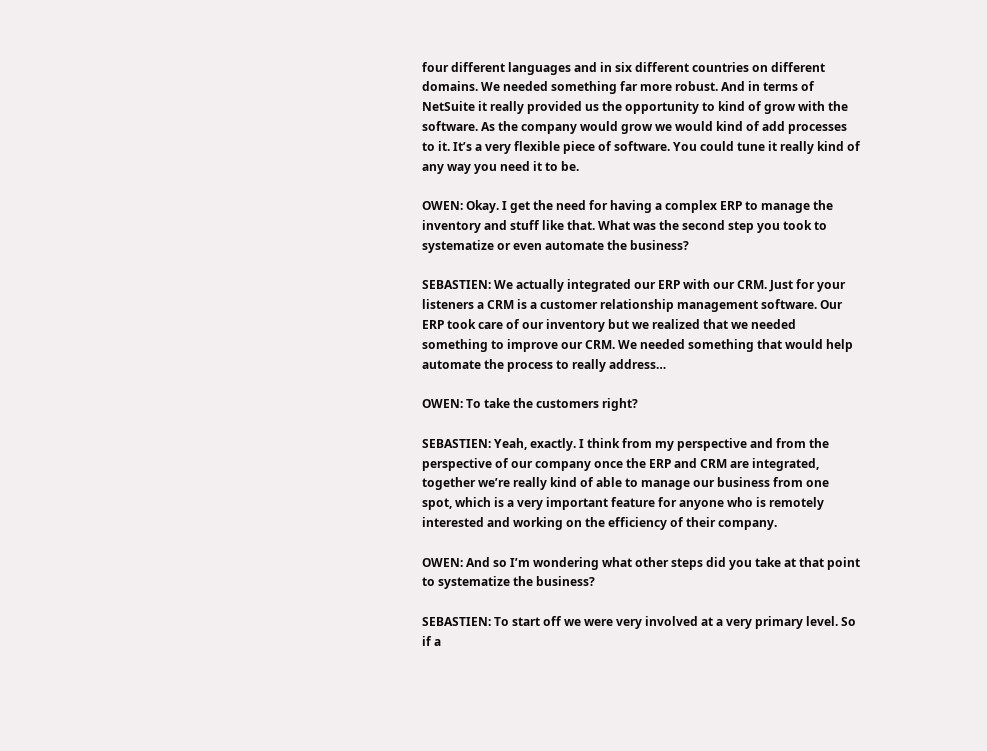four different languages and in six different countries on different domains. We needed something far more robust. And in terms of NetSuite it really provided us the opportunity to kind of grow with the software. As the company would grow we would kind of add processes to it. It’s a very flexible piece of software. You could tune it really kind of any way you need it to be.

OWEN: Okay. I get the need for having a complex ERP to manage the inventory and stuff like that. What was the second step you took to systematize or even automate the business?

SEBASTIEN: We actually integrated our ERP with our CRM. Just for your listeners a CRM is a customer relationship management software. Our ERP took care of our inventory but we realized that we needed something to improve our CRM. We needed something that would help automate the process to really address…

OWEN: To take the customers right?

SEBASTIEN: Yeah, exactly. I think from my perspective and from the perspective of our company once the ERP and CRM are integrated, together we’re really kind of able to manage our business from one spot, which is a very important feature for anyone who is remotely interested and working on the efficiency of their company.

OWEN: And so I’m wondering what other steps did you take at that point to systematize the business?

SEBASTIEN: To start off we were very involved at a very primary level. So if a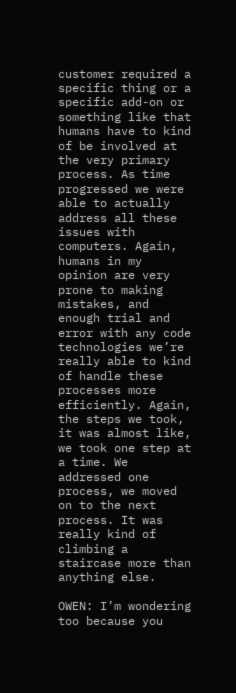customer required a specific thing or a specific add-on or something like that humans have to kind of be involved at the very primary process. As time progressed we were able to actually address all these issues with computers. Again, humans in my opinion are very prone to making mistakes, and enough trial and error with any code technologies we’re really able to kind of handle these processes more efficiently. Again, the steps we took, it was almost like, we took one step at a time. We addressed one process, we moved on to the next process. It was really kind of climbing a staircase more than anything else.

OWEN: I’m wondering too because you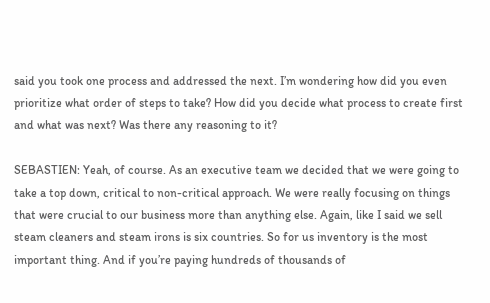said you took one process and addressed the next. I’m wondering how did you even prioritize what order of steps to take? How did you decide what process to create first and what was next? Was there any reasoning to it?

SEBASTIEN: Yeah, of course. As an executive team we decided that we were going to take a top down, critical to non-critical approach. We were really focusing on things that were crucial to our business more than anything else. Again, like I said we sell steam cleaners and steam irons is six countries. So for us inventory is the most important thing. And if you’re paying hundreds of thousands of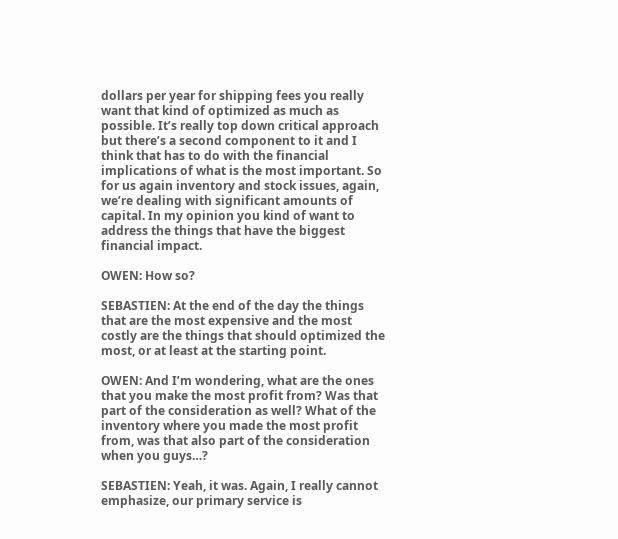dollars per year for shipping fees you really want that kind of optimized as much as possible. It’s really top down critical approach but there’s a second component to it and I think that has to do with the financial implications of what is the most important. So for us again inventory and stock issues, again, we’re dealing with significant amounts of capital. In my opinion you kind of want to address the things that have the biggest financial impact.

OWEN: How so?

SEBASTIEN: At the end of the day the things that are the most expensive and the most costly are the things that should optimized the most, or at least at the starting point.

OWEN: And I’m wondering, what are the ones that you make the most profit from? Was that part of the consideration as well? What of the inventory where you made the most profit from, was that also part of the consideration when you guys…?

SEBASTIEN: Yeah, it was. Again, I really cannot emphasize, our primary service is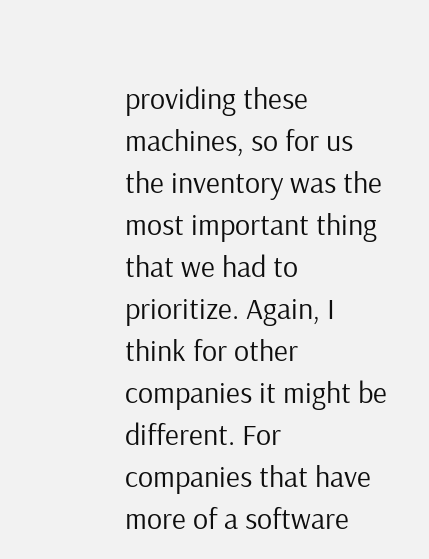providing these machines, so for us the inventory was the most important thing that we had to prioritize. Again, I think for other companies it might be different. For companies that have more of a software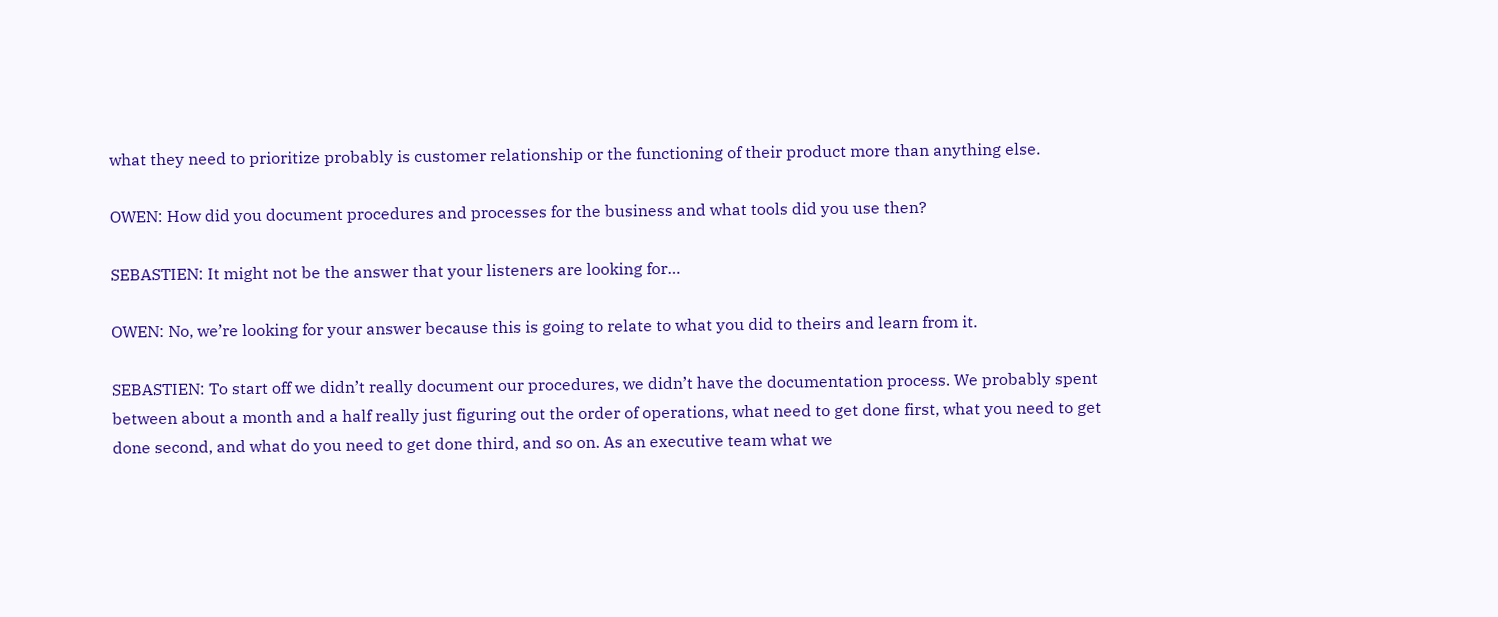what they need to prioritize probably is customer relationship or the functioning of their product more than anything else.

OWEN: How did you document procedures and processes for the business and what tools did you use then?

SEBASTIEN: It might not be the answer that your listeners are looking for…

OWEN: No, we’re looking for your answer because this is going to relate to what you did to theirs and learn from it.

SEBASTIEN: To start off we didn’t really document our procedures, we didn’t have the documentation process. We probably spent between about a month and a half really just figuring out the order of operations, what need to get done first, what you need to get done second, and what do you need to get done third, and so on. As an executive team what we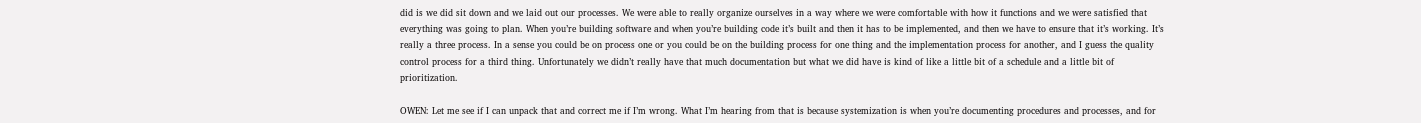did is we did sit down and we laid out our processes. We were able to really organize ourselves in a way where we were comfortable with how it functions and we were satisfied that everything was going to plan. When you’re building software and when you’re building code it’s built and then it has to be implemented, and then we have to ensure that it’s working. It’s really a three process. In a sense you could be on process one or you could be on the building process for one thing and the implementation process for another, and I guess the quality control process for a third thing. Unfortunately we didn’t really have that much documentation but what we did have is kind of like a little bit of a schedule and a little bit of prioritization.

OWEN: Let me see if I can unpack that and correct me if I’m wrong. What I’m hearing from that is because systemization is when you’re documenting procedures and processes, and for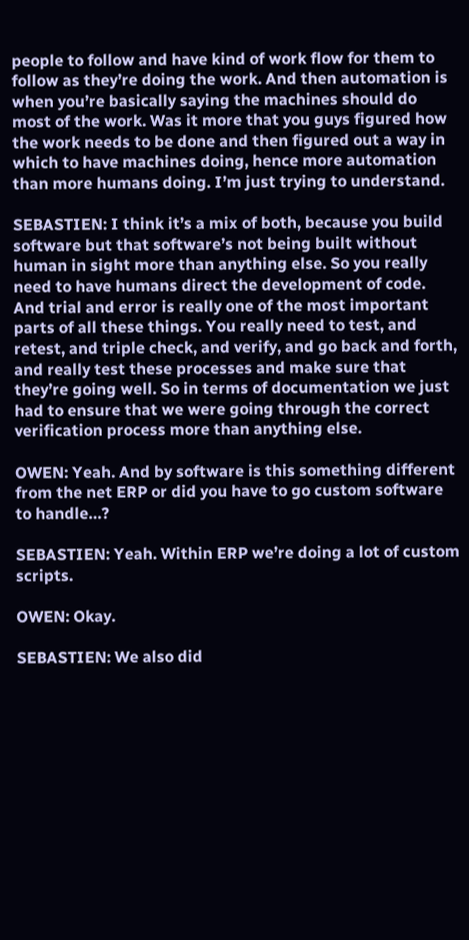people to follow and have kind of work flow for them to follow as they’re doing the work. And then automation is when you’re basically saying the machines should do most of the work. Was it more that you guys figured how the work needs to be done and then figured out a way in which to have machines doing, hence more automation than more humans doing. I’m just trying to understand.

SEBASTIEN: I think it’s a mix of both, because you build software but that software’s not being built without human in sight more than anything else. So you really need to have humans direct the development of code. And trial and error is really one of the most important parts of all these things. You really need to test, and retest, and triple check, and verify, and go back and forth, and really test these processes and make sure that they’re going well. So in terms of documentation we just had to ensure that we were going through the correct verification process more than anything else.

OWEN: Yeah. And by software is this something different from the net ERP or did you have to go custom software to handle…?

SEBASTIEN: Yeah. Within ERP we’re doing a lot of custom scripts.

OWEN: Okay.

SEBASTIEN: We also did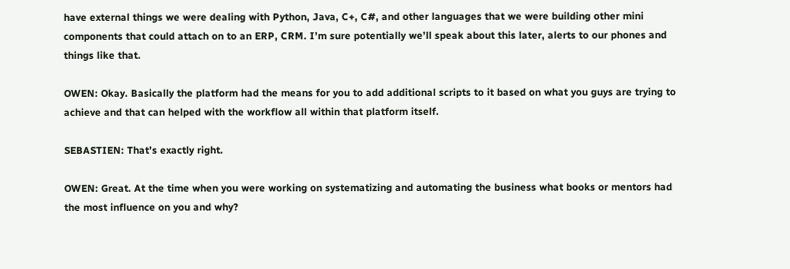have external things we were dealing with Python, Java, C+, C#, and other languages that we were building other mini components that could attach on to an ERP, CRM. I’m sure potentially we’ll speak about this later, alerts to our phones and things like that.

OWEN: Okay. Basically the platform had the means for you to add additional scripts to it based on what you guys are trying to achieve and that can helped with the workflow all within that platform itself.

SEBASTIEN: That’s exactly right.

OWEN: Great. At the time when you were working on systematizing and automating the business what books or mentors had the most influence on you and why?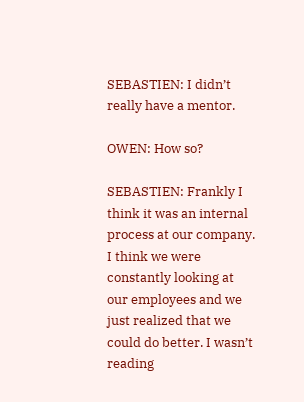SEBASTIEN: I didn’t really have a mentor.

OWEN: How so?

SEBASTIEN: Frankly I think it was an internal process at our company. I think we were constantly looking at our employees and we just realized that we could do better. I wasn’t reading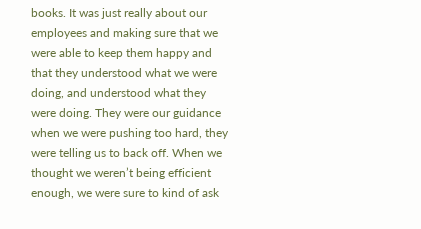books. It was just really about our employees and making sure that we were able to keep them happy and that they understood what we were doing, and understood what they were doing. They were our guidance when we were pushing too hard, they were telling us to back off. When we thought we weren’t being efficient enough, we were sure to kind of ask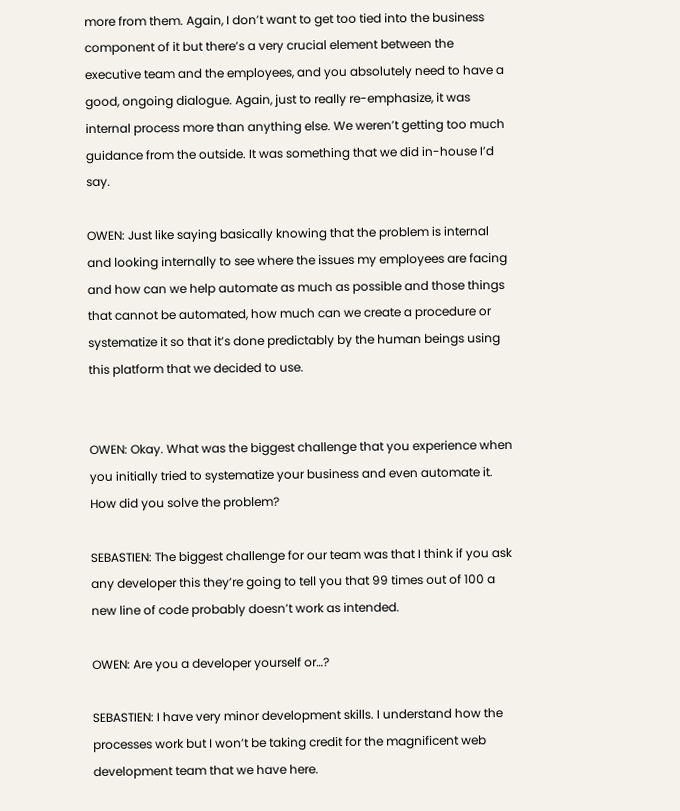more from them. Again, I don’t want to get too tied into the business component of it but there’s a very crucial element between the executive team and the employees, and you absolutely need to have a good, ongoing dialogue. Again, just to really re-emphasize, it was internal process more than anything else. We weren’t getting too much guidance from the outside. It was something that we did in-house I’d say.

OWEN: Just like saying basically knowing that the problem is internal and looking internally to see where the issues my employees are facing and how can we help automate as much as possible and those things that cannot be automated, how much can we create a procedure or systematize it so that it’s done predictably by the human beings using this platform that we decided to use.


OWEN: Okay. What was the biggest challenge that you experience when you initially tried to systematize your business and even automate it. How did you solve the problem?

SEBASTIEN: The biggest challenge for our team was that I think if you ask any developer this they’re going to tell you that 99 times out of 100 a new line of code probably doesn’t work as intended.

OWEN: Are you a developer yourself or…?

SEBASTIEN: I have very minor development skills. I understand how the processes work but I won’t be taking credit for the magnificent web development team that we have here.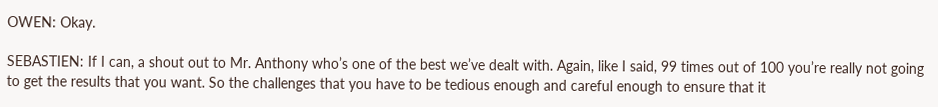OWEN: Okay.

SEBASTIEN: If I can, a shout out to Mr. Anthony who’s one of the best we’ve dealt with. Again, like I said, 99 times out of 100 you’re really not going to get the results that you want. So the challenges that you have to be tedious enough and careful enough to ensure that it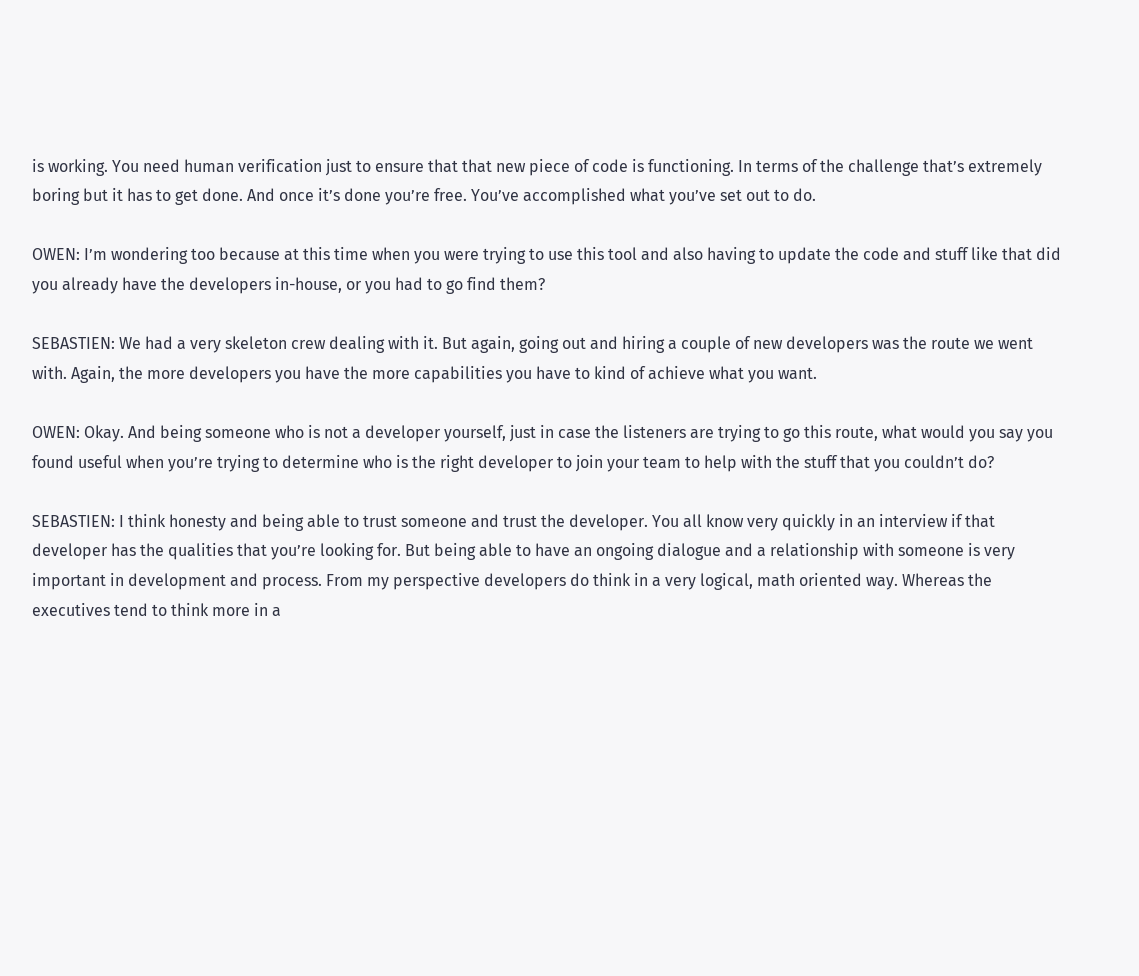is working. You need human verification just to ensure that that new piece of code is functioning. In terms of the challenge that’s extremely boring but it has to get done. And once it’s done you’re free. You’ve accomplished what you’ve set out to do.

OWEN: I’m wondering too because at this time when you were trying to use this tool and also having to update the code and stuff like that did you already have the developers in-house, or you had to go find them?

SEBASTIEN: We had a very skeleton crew dealing with it. But again, going out and hiring a couple of new developers was the route we went with. Again, the more developers you have the more capabilities you have to kind of achieve what you want.

OWEN: Okay. And being someone who is not a developer yourself, just in case the listeners are trying to go this route, what would you say you found useful when you’re trying to determine who is the right developer to join your team to help with the stuff that you couldn’t do?

SEBASTIEN: I think honesty and being able to trust someone and trust the developer. You all know very quickly in an interview if that developer has the qualities that you’re looking for. But being able to have an ongoing dialogue and a relationship with someone is very important in development and process. From my perspective developers do think in a very logical, math oriented way. Whereas the executives tend to think more in a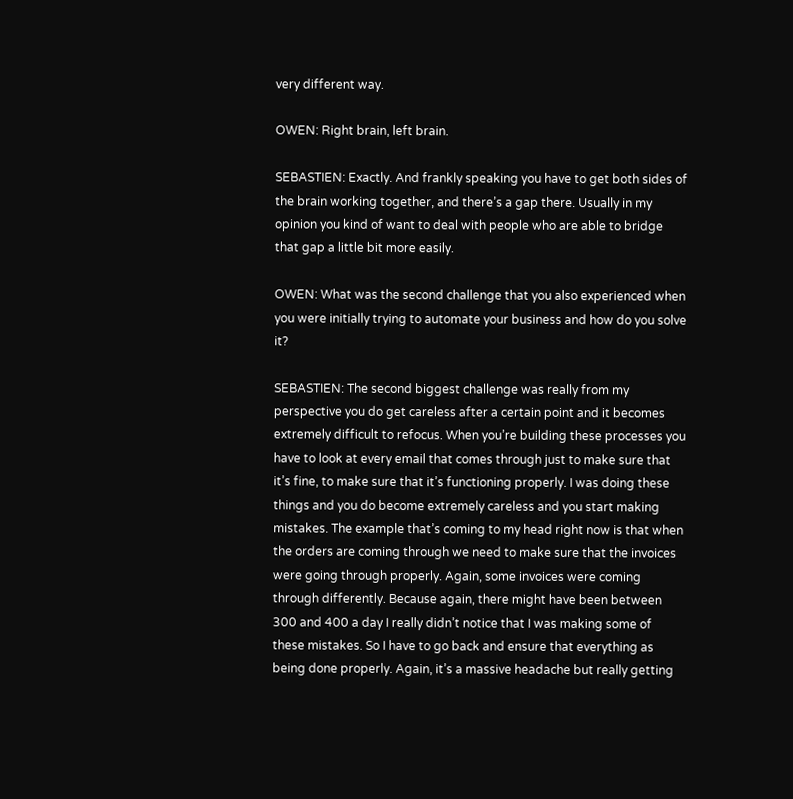very different way.

OWEN: Right brain, left brain.

SEBASTIEN: Exactly. And frankly speaking you have to get both sides of the brain working together, and there’s a gap there. Usually in my opinion you kind of want to deal with people who are able to bridge that gap a little bit more easily.

OWEN: What was the second challenge that you also experienced when you were initially trying to automate your business and how do you solve it?

SEBASTIEN: The second biggest challenge was really from my perspective you do get careless after a certain point and it becomes extremely difficult to refocus. When you’re building these processes you have to look at every email that comes through just to make sure that it’s fine, to make sure that it’s functioning properly. I was doing these things and you do become extremely careless and you start making mistakes. The example that’s coming to my head right now is that when the orders are coming through we need to make sure that the invoices were going through properly. Again, some invoices were coming through differently. Because again, there might have been between 300 and 400 a day I really didn’t notice that I was making some of these mistakes. So I have to go back and ensure that everything as being done properly. Again, it’s a massive headache but really getting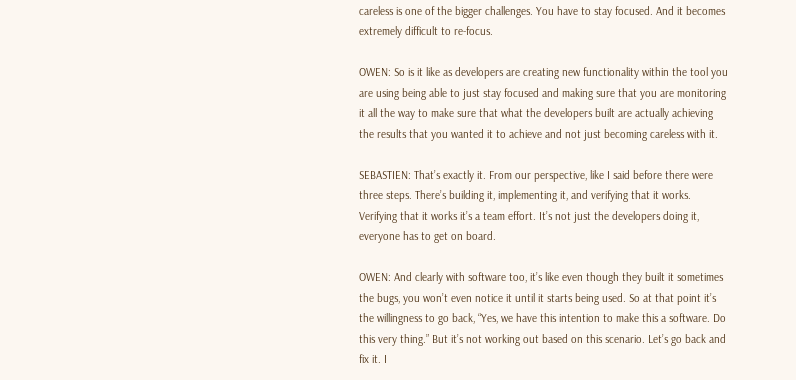careless is one of the bigger challenges. You have to stay focused. And it becomes extremely difficult to re-focus.

OWEN: So is it like as developers are creating new functionality within the tool you are using being able to just stay focused and making sure that you are monitoring it all the way to make sure that what the developers built are actually achieving the results that you wanted it to achieve and not just becoming careless with it.

SEBASTIEN: That’s exactly it. From our perspective, like I said before there were three steps. There’s building it, implementing it, and verifying that it works. Verifying that it works it’s a team effort. It’s not just the developers doing it, everyone has to get on board.

OWEN: And clearly with software too, it’s like even though they built it sometimes the bugs, you won’t even notice it until it starts being used. So at that point it’s the willingness to go back, “Yes, we have this intention to make this a software. Do this very thing.” But it’s not working out based on this scenario. Let’s go back and fix it. I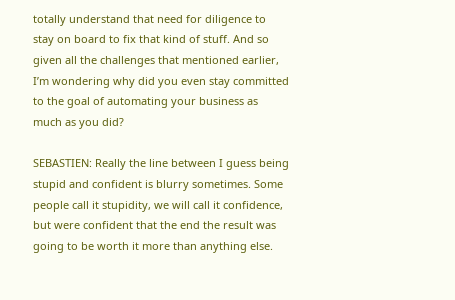totally understand that need for diligence to stay on board to fix that kind of stuff. And so given all the challenges that mentioned earlier, I’m wondering why did you even stay committed to the goal of automating your business as much as you did?

SEBASTIEN: Really the line between I guess being stupid and confident is blurry sometimes. Some people call it stupidity, we will call it confidence, but were confident that the end the result was going to be worth it more than anything else.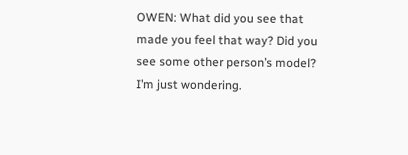OWEN: What did you see that made you feel that way? Did you see some other person’s model? I’m just wondering.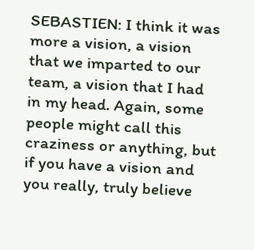SEBASTIEN: I think it was more a vision, a vision that we imparted to our team, a vision that I had in my head. Again, some people might call this craziness or anything, but if you have a vision and you really, truly believe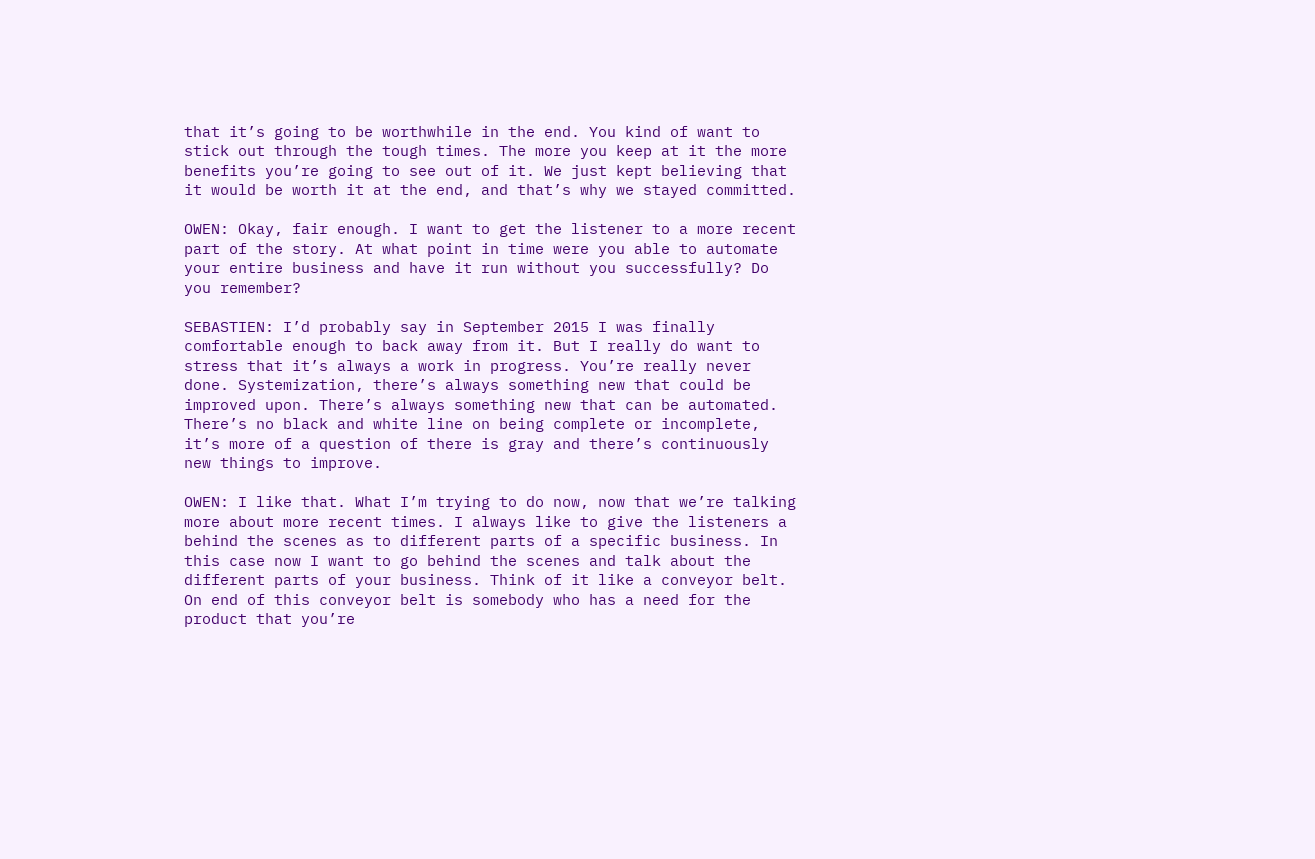that it’s going to be worthwhile in the end. You kind of want to stick out through the tough times. The more you keep at it the more benefits you’re going to see out of it. We just kept believing that it would be worth it at the end, and that’s why we stayed committed.

OWEN: Okay, fair enough. I want to get the listener to a more recent part of the story. At what point in time were you able to automate your entire business and have it run without you successfully? Do you remember?

SEBASTIEN: I’d probably say in September 2015 I was finally comfortable enough to back away from it. But I really do want to stress that it’s always a work in progress. You’re really never done. Systemization, there’s always something new that could be improved upon. There’s always something new that can be automated. There’s no black and white line on being complete or incomplete, it’s more of a question of there is gray and there’s continuously new things to improve.

OWEN: I like that. What I’m trying to do now, now that we’re talking more about more recent times. I always like to give the listeners a behind the scenes as to different parts of a specific business. In this case now I want to go behind the scenes and talk about the different parts of your business. Think of it like a conveyor belt. On end of this conveyor belt is somebody who has a need for the product that you’re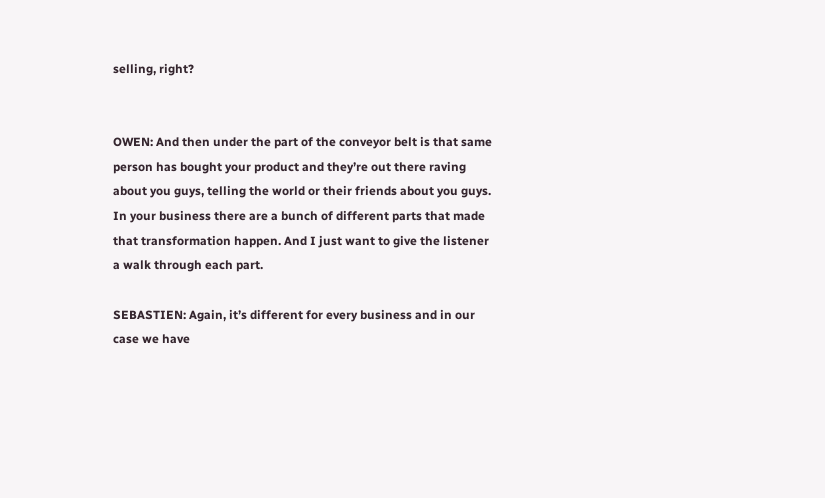selling, right?


OWEN: And then under the part of the conveyor belt is that same person has bought your product and they’re out there raving about you guys, telling the world or their friends about you guys. In your business there are a bunch of different parts that made that transformation happen. And I just want to give the listener a walk through each part.

SEBASTIEN: Again, it’s different for every business and in our case we have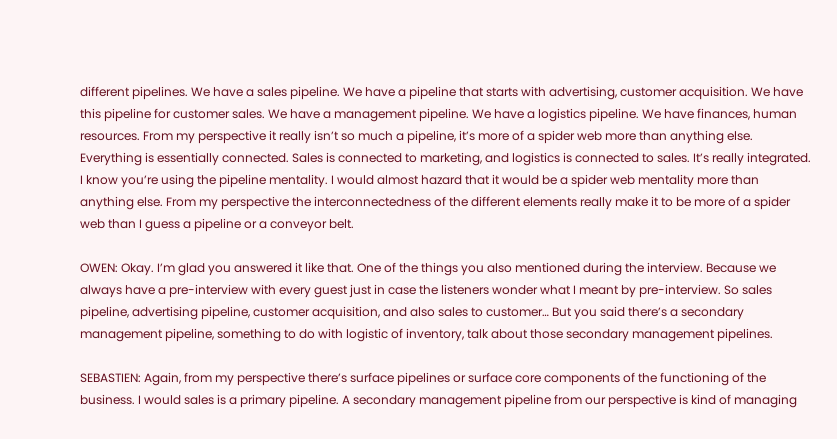different pipelines. We have a sales pipeline. We have a pipeline that starts with advertising, customer acquisition. We have this pipeline for customer sales. We have a management pipeline. We have a logistics pipeline. We have finances, human resources. From my perspective it really isn’t so much a pipeline, it’s more of a spider web more than anything else. Everything is essentially connected. Sales is connected to marketing, and logistics is connected to sales. It’s really integrated. I know you’re using the pipeline mentality. I would almost hazard that it would be a spider web mentality more than anything else. From my perspective the interconnectedness of the different elements really make it to be more of a spider web than I guess a pipeline or a conveyor belt.

OWEN: Okay. I’m glad you answered it like that. One of the things you also mentioned during the interview. Because we always have a pre-interview with every guest just in case the listeners wonder what I meant by pre-interview. So sales pipeline, advertising pipeline, customer acquisition, and also sales to customer… But you said there’s a secondary management pipeline, something to do with logistic of inventory, talk about those secondary management pipelines.

SEBASTIEN: Again, from my perspective there’s surface pipelines or surface core components of the functioning of the business. I would sales is a primary pipeline. A secondary management pipeline from our perspective is kind of managing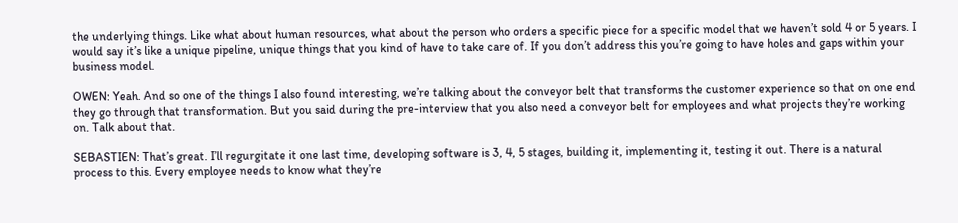the underlying things. Like what about human resources, what about the person who orders a specific piece for a specific model that we haven’t sold 4 or 5 years. I would say it’s like a unique pipeline, unique things that you kind of have to take care of. If you don’t address this you’re going to have holes and gaps within your business model.

OWEN: Yeah. And so one of the things I also found interesting, we’re talking about the conveyor belt that transforms the customer experience so that on one end they go through that transformation. But you said during the pre-interview that you also need a conveyor belt for employees and what projects they’re working on. Talk about that.

SEBASTIEN: That’s great. I’ll regurgitate it one last time, developing software is 3, 4, 5 stages, building it, implementing it, testing it out. There is a natural process to this. Every employee needs to know what they’re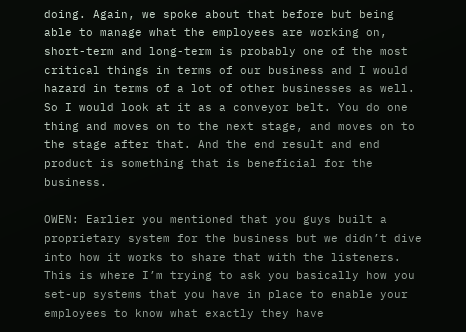doing. Again, we spoke about that before but being able to manage what the employees are working on, short-term and long-term is probably one of the most critical things in terms of our business and I would hazard in terms of a lot of other businesses as well. So I would look at it as a conveyor belt. You do one thing and moves on to the next stage, and moves on to the stage after that. And the end result and end product is something that is beneficial for the business.

OWEN: Earlier you mentioned that you guys built a proprietary system for the business but we didn’t dive into how it works to share that with the listeners. This is where I’m trying to ask you basically how you set-up systems that you have in place to enable your employees to know what exactly they have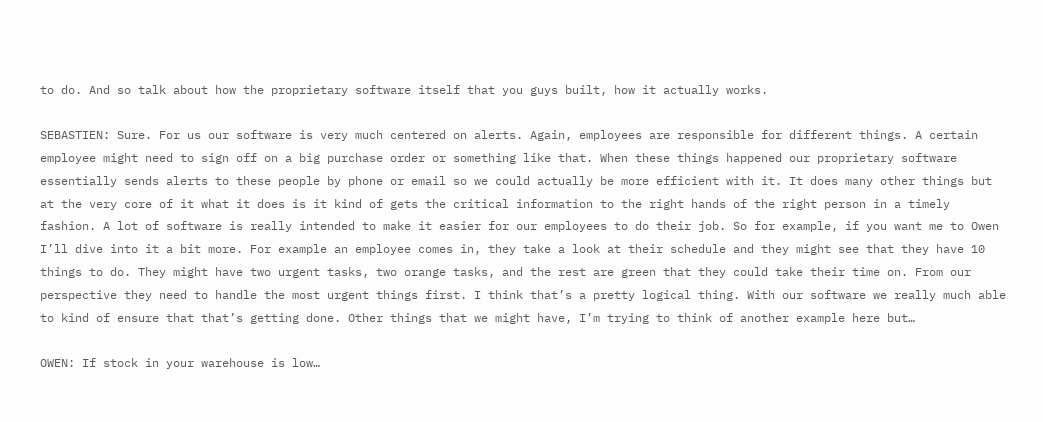to do. And so talk about how the proprietary software itself that you guys built, how it actually works.

SEBASTIEN: Sure. For us our software is very much centered on alerts. Again, employees are responsible for different things. A certain employee might need to sign off on a big purchase order or something like that. When these things happened our proprietary software essentially sends alerts to these people by phone or email so we could actually be more efficient with it. It does many other things but at the very core of it what it does is it kind of gets the critical information to the right hands of the right person in a timely fashion. A lot of software is really intended to make it easier for our employees to do their job. So for example, if you want me to Owen I’ll dive into it a bit more. For example an employee comes in, they take a look at their schedule and they might see that they have 10 things to do. They might have two urgent tasks, two orange tasks, and the rest are green that they could take their time on. From our perspective they need to handle the most urgent things first. I think that’s a pretty logical thing. With our software we really much able to kind of ensure that that’s getting done. Other things that we might have, I’m trying to think of another example here but…

OWEN: If stock in your warehouse is low…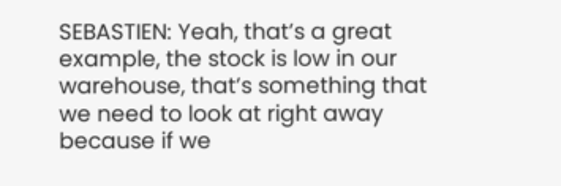SEBASTIEN: Yeah, that’s a great example, the stock is low in our warehouse, that’s something that we need to look at right away because if we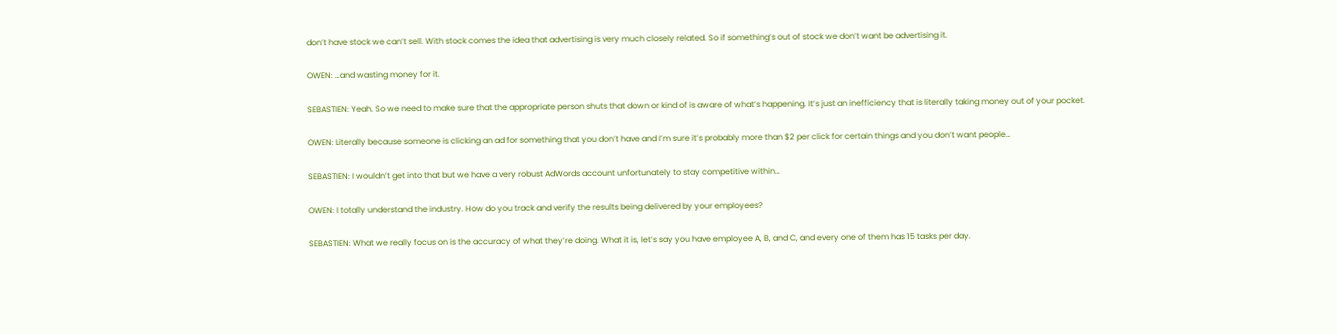don’t have stock we can’t sell. With stock comes the idea that advertising is very much closely related. So if something’s out of stock we don’t want be advertising it.

OWEN: …and wasting money for it.

SEBASTIEN: Yeah. So we need to make sure that the appropriate person shuts that down or kind of is aware of what’s happening. It’s just an inefficiency that is literally taking money out of your pocket.

OWEN: Literally because someone is clicking an ad for something that you don’t have and I’m sure it’s probably more than $2 per click for certain things and you don’t want people…

SEBASTIEN: I wouldn’t get into that but we have a very robust AdWords account unfortunately to stay competitive within…

OWEN: I totally understand the industry. How do you track and verify the results being delivered by your employees?

SEBASTIEN: What we really focus on is the accuracy of what they’re doing. What it is, let’s say you have employee A, B, and C, and every one of them has 15 tasks per day.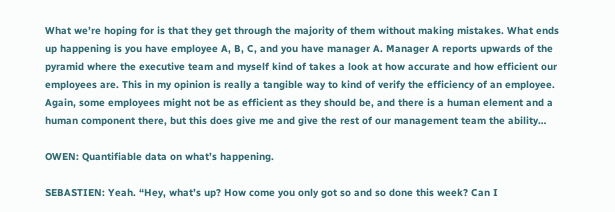What we’re hoping for is that they get through the majority of them without making mistakes. What ends up happening is you have employee A, B, C, and you have manager A. Manager A reports upwards of the pyramid where the executive team and myself kind of takes a look at how accurate and how efficient our employees are. This in my opinion is really a tangible way to kind of verify the efficiency of an employee. Again, some employees might not be as efficient as they should be, and there is a human element and a human component there, but this does give me and give the rest of our management team the ability…

OWEN: Quantifiable data on what’s happening.

SEBASTIEN: Yeah. “Hey, what’s up? How come you only got so and so done this week? Can I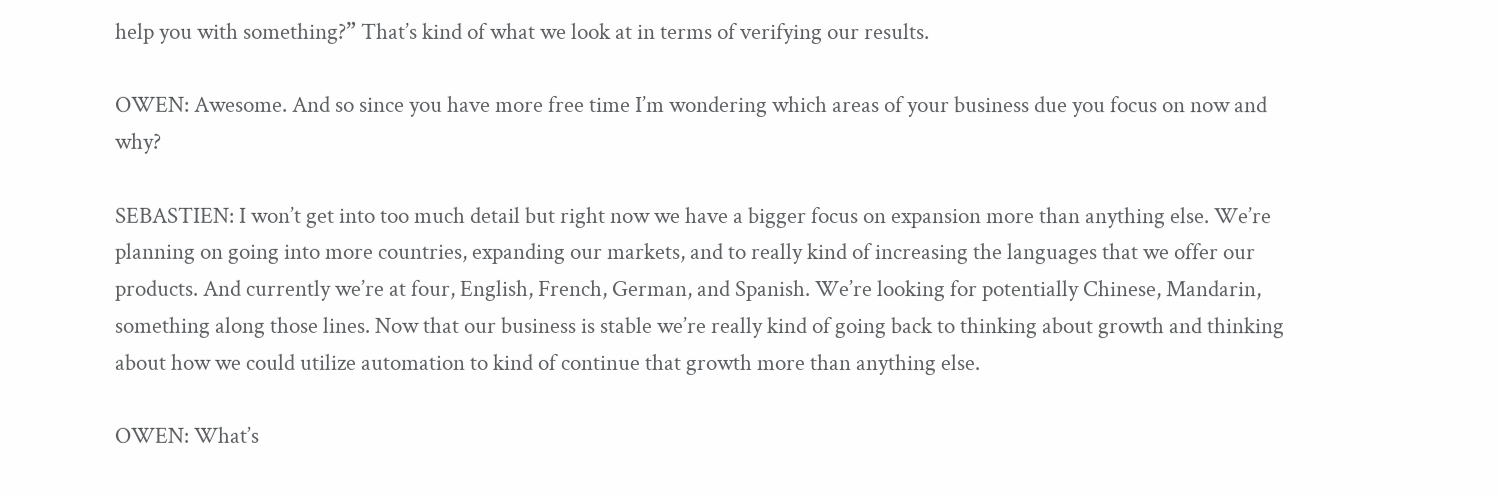help you with something?” That’s kind of what we look at in terms of verifying our results.

OWEN: Awesome. And so since you have more free time I’m wondering which areas of your business due you focus on now and why?

SEBASTIEN: I won’t get into too much detail but right now we have a bigger focus on expansion more than anything else. We’re planning on going into more countries, expanding our markets, and to really kind of increasing the languages that we offer our products. And currently we’re at four, English, French, German, and Spanish. We’re looking for potentially Chinese, Mandarin, something along those lines. Now that our business is stable we’re really kind of going back to thinking about growth and thinking about how we could utilize automation to kind of continue that growth more than anything else.

OWEN: What’s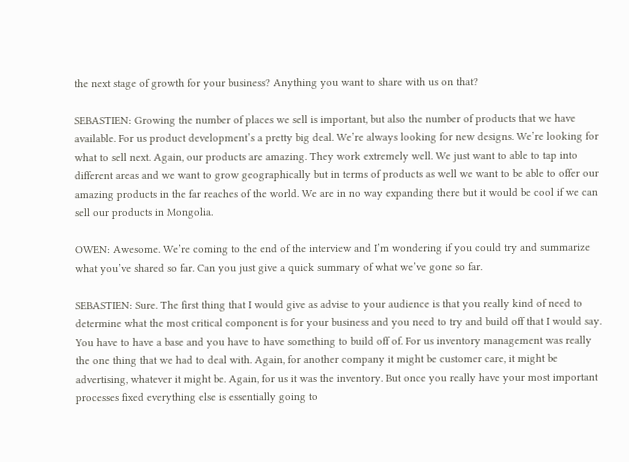the next stage of growth for your business? Anything you want to share with us on that?

SEBASTIEN: Growing the number of places we sell is important, but also the number of products that we have available. For us product development’s a pretty big deal. We’re always looking for new designs. We’re looking for what to sell next. Again, our products are amazing. They work extremely well. We just want to able to tap into different areas and we want to grow geographically but in terms of products as well we want to be able to offer our amazing products in the far reaches of the world. We are in no way expanding there but it would be cool if we can sell our products in Mongolia.

OWEN: Awesome. We’re coming to the end of the interview and I’m wondering if you could try and summarize what you’ve shared so far. Can you just give a quick summary of what we’ve gone so far.

SEBASTIEN: Sure. The first thing that I would give as advise to your audience is that you really kind of need to determine what the most critical component is for your business and you need to try and build off that I would say. You have to have a base and you have to have something to build off of. For us inventory management was really the one thing that we had to deal with. Again, for another company it might be customer care, it might be advertising, whatever it might be. Again, for us it was the inventory. But once you really have your most important processes fixed everything else is essentially going to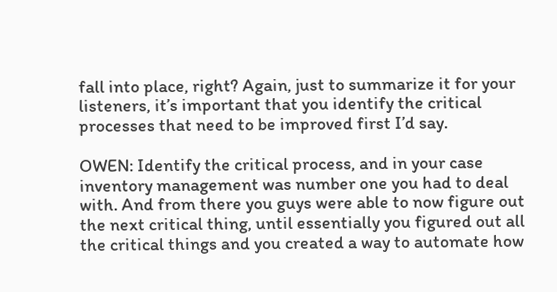fall into place, right? Again, just to summarize it for your listeners, it’s important that you identify the critical processes that need to be improved first I’d say.

OWEN: Identify the critical process, and in your case inventory management was number one you had to deal with. And from there you guys were able to now figure out the next critical thing, until essentially you figured out all the critical things and you created a way to automate how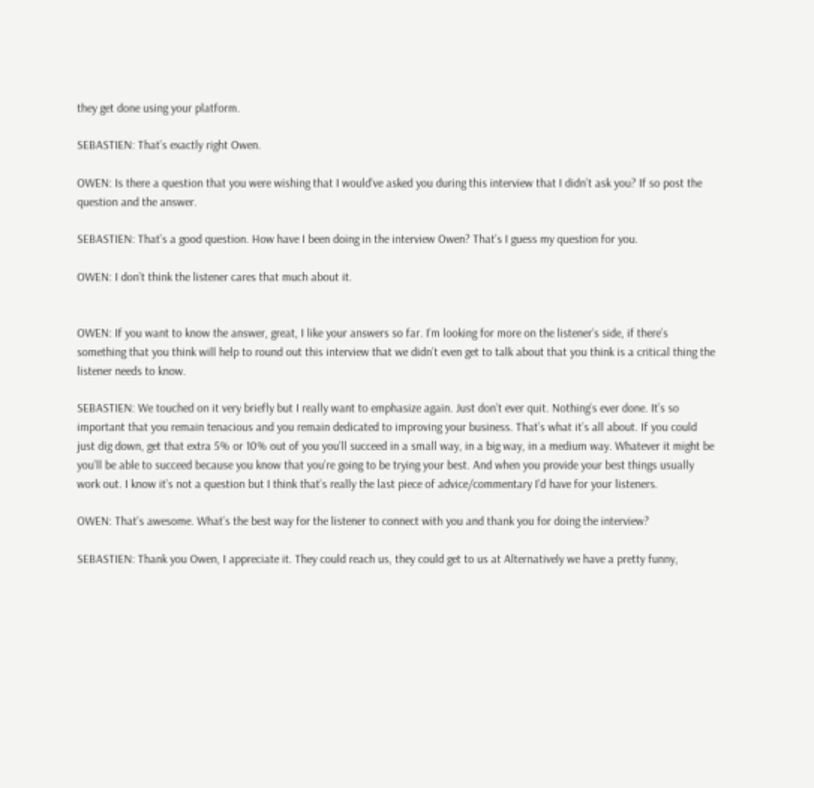they get done using your platform.

SEBASTIEN: That’s exactly right Owen.

OWEN: Is there a question that you were wishing that I would’ve asked you during this interview that I didn’t ask you? If so post the question and the answer.

SEBASTIEN: That’s a good question. How have I been doing in the interview Owen? That’s I guess my question for you.

OWEN: I don’t think the listener cares that much about it.


OWEN: If you want to know the answer, great, I like your answers so far. I’m looking for more on the listener’s side, if there’s something that you think will help to round out this interview that we didn’t even get to talk about that you think is a critical thing the listener needs to know.

SEBASTIEN: We touched on it very briefly but I really want to emphasize again. Just don’t ever quit. Nothing’s ever done. It’s so important that you remain tenacious and you remain dedicated to improving your business. That’s what it’s all about. If you could just dig down, get that extra 5% or 10% out of you you’ll succeed in a small way, in a big way, in a medium way. Whatever it might be you’ll be able to succeed because you know that you’re going to be trying your best. And when you provide your best things usually work out. I know it’s not a question but I think that’s really the last piece of advice/commentary I’d have for your listeners.

OWEN: That’s awesome. What’s the best way for the listener to connect with you and thank you for doing the interview?

SEBASTIEN: Thank you Owen, I appreciate it. They could reach us, they could get to us at Alternatively we have a pretty funny,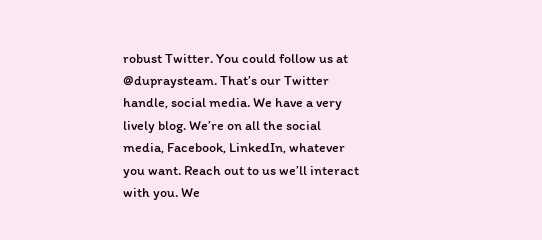robust Twitter. You could follow us at @dupraysteam. That’s our Twitter handle, social media. We have a very lively blog. We’re on all the social media, Facebook, LinkedIn, whatever you want. Reach out to us we’ll interact with you. We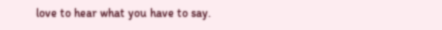love to hear what you have to say.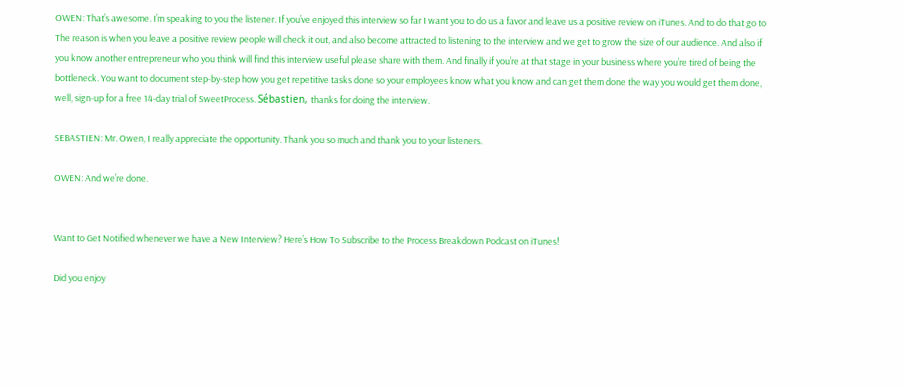OWEN: That’s awesome. I’m speaking to you the listener. If you’ve enjoyed this interview so far I want you to do us a favor and leave us a positive review on iTunes. And to do that go to The reason is when you leave a positive review people will check it out, and also become attracted to listening to the interview and we get to grow the size of our audience. And also if you know another entrepreneur who you think will find this interview useful please share with them. And finally if you’re at that stage in your business where you’re tired of being the bottleneck. You want to document step-by-step how you get repetitive tasks done so your employees know what you know and can get them done the way you would get them done, well, sign-up for a free 14-day trial of SweetProcess. Sébastien, thanks for doing the interview.

SEBASTIEN: Mr. Owen, I really appreciate the opportunity. Thank you so much and thank you to your listeners.

OWEN: And we’re done.


Want to Get Notified whenever we have a New Interview? Here’s How To Subscribe to the Process Breakdown Podcast on iTunes!

Did you enjoy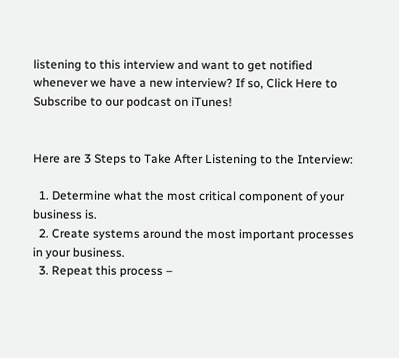listening to this interview and want to get notified whenever we have a new interview? If so, Click Here to Subscribe to our podcast on iTunes!


Here are 3 Steps to Take After Listening to the Interview:

  1. Determine what the most critical component of your business is.
  2. Create systems around the most important processes in your business.
  3. Repeat this process –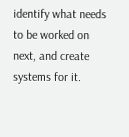identify what needs to be worked on next, and create systems for it.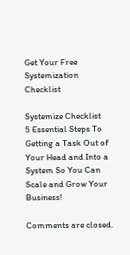Get Your Free Systemization Checklist

Systemize Checklist
5 Essential Steps To Getting a Task Out of Your Head and Into a System So You Can Scale and Grow Your Business!

Comments are closed.